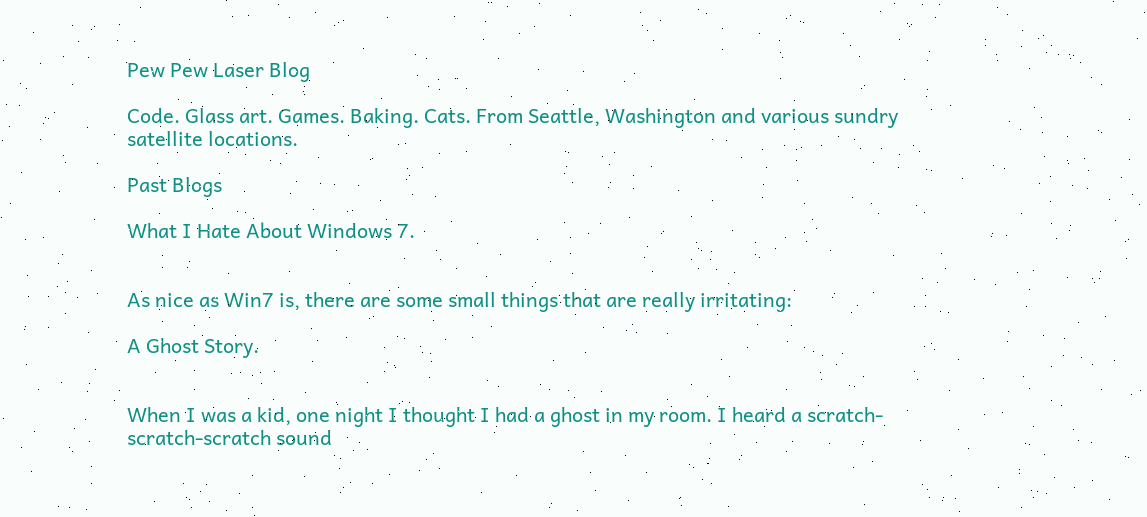Pew Pew Laser Blog

Code. Glass art. Games. Baking. Cats. From Seattle, Washington and various sundry satellite locations.

Past Blogs

What I Hate About Windows 7.


As nice as Win7 is, there are some small things that are really irritating:

A Ghost Story.


When I was a kid, one night I thought I had a ghost in my room. I heard a scratch-scratch-scratch sound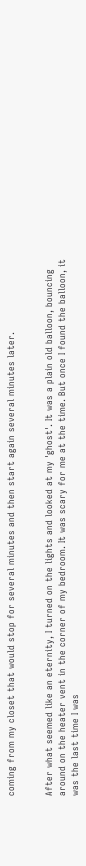coming from my closet that would stop for several minutes and then start again several minutes later.


After what seemed like an eternity, I turned on the lights and looked at my 'ghost'. It was a plain old balloon, bouncing around on the heater vent in the corner of my bedroom. It was scary for me at the time. But once I found the balloon, it was the last time I was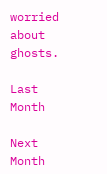worried about ghosts.

Last Month

Next Month